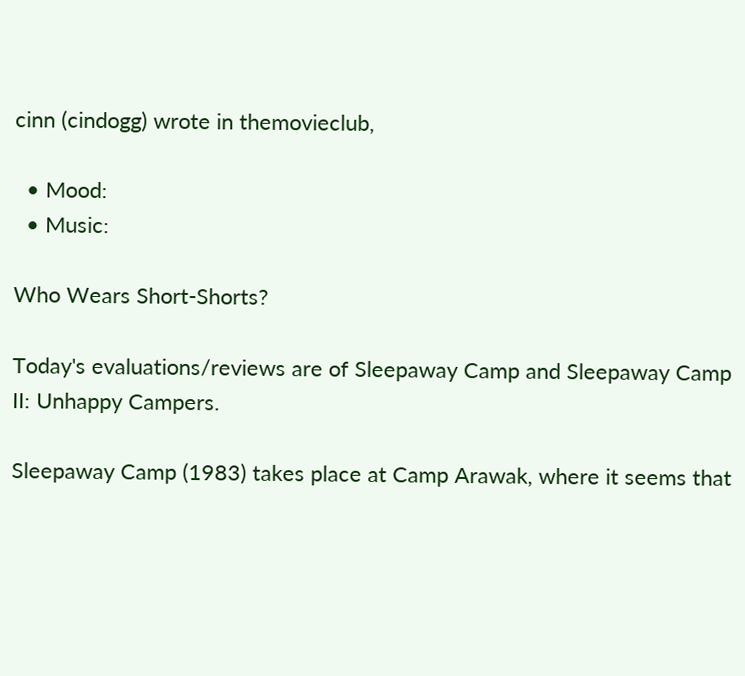cinn (cindogg) wrote in themovieclub,

  • Mood:
  • Music:

Who Wears Short-Shorts?

Today's evaluations/reviews are of Sleepaway Camp and Sleepaway Camp II: Unhappy Campers.

Sleepaway Camp (1983) takes place at Camp Arawak, where it seems that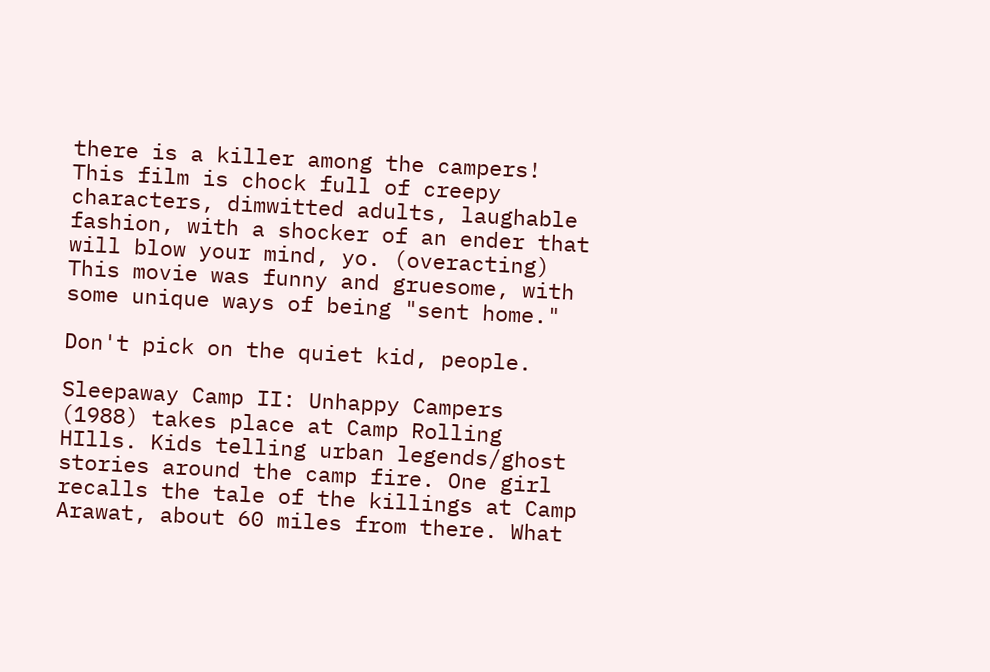there is a killer among the campers! This film is chock full of creepy characters, dimwitted adults, laughable fashion, with a shocker of an ender that will blow your mind, yo. (overacting) This movie was funny and gruesome, with some unique ways of being "sent home."

Don't pick on the quiet kid, people.

Sleepaway Camp II: Unhappy Campers (1988) takes place at Camp Rolling HIlls. Kids telling urban legends/ghost stories around the camp fire. One girl recalls the tale of the killings at Camp Arawat, about 60 miles from there. What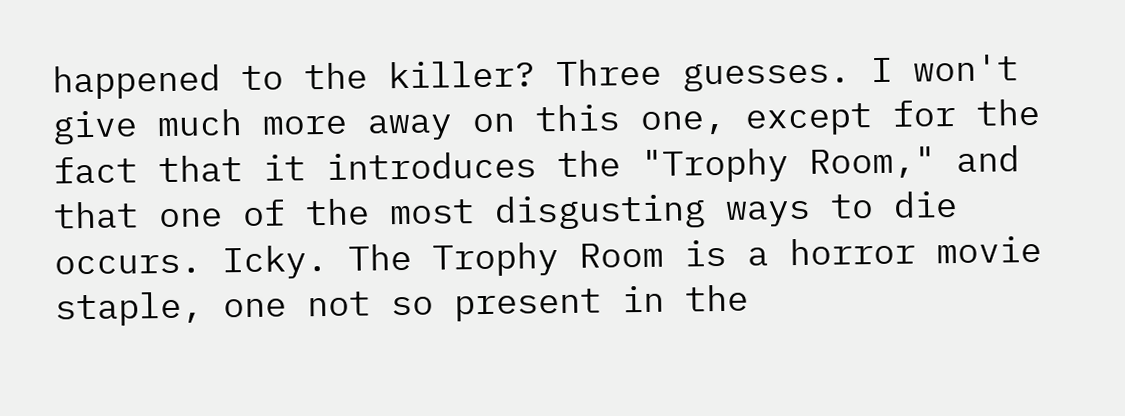happened to the killer? Three guesses. I won't give much more away on this one, except for the fact that it introduces the "Trophy Room," and that one of the most disgusting ways to die occurs. Icky. The Trophy Room is a horror movie staple, one not so present in the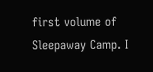first volume of Sleepaway Camp. I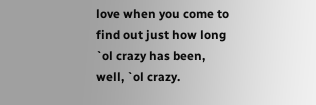love when you come to find out just how long `ol crazy has been, well, `ol crazy.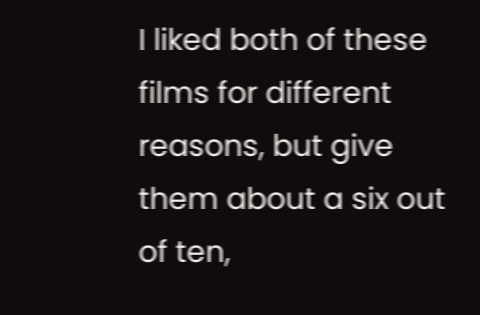I liked both of these films for different reasons, but give them about a six out of ten,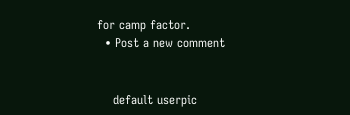for camp factor.
  • Post a new comment


    default userpic